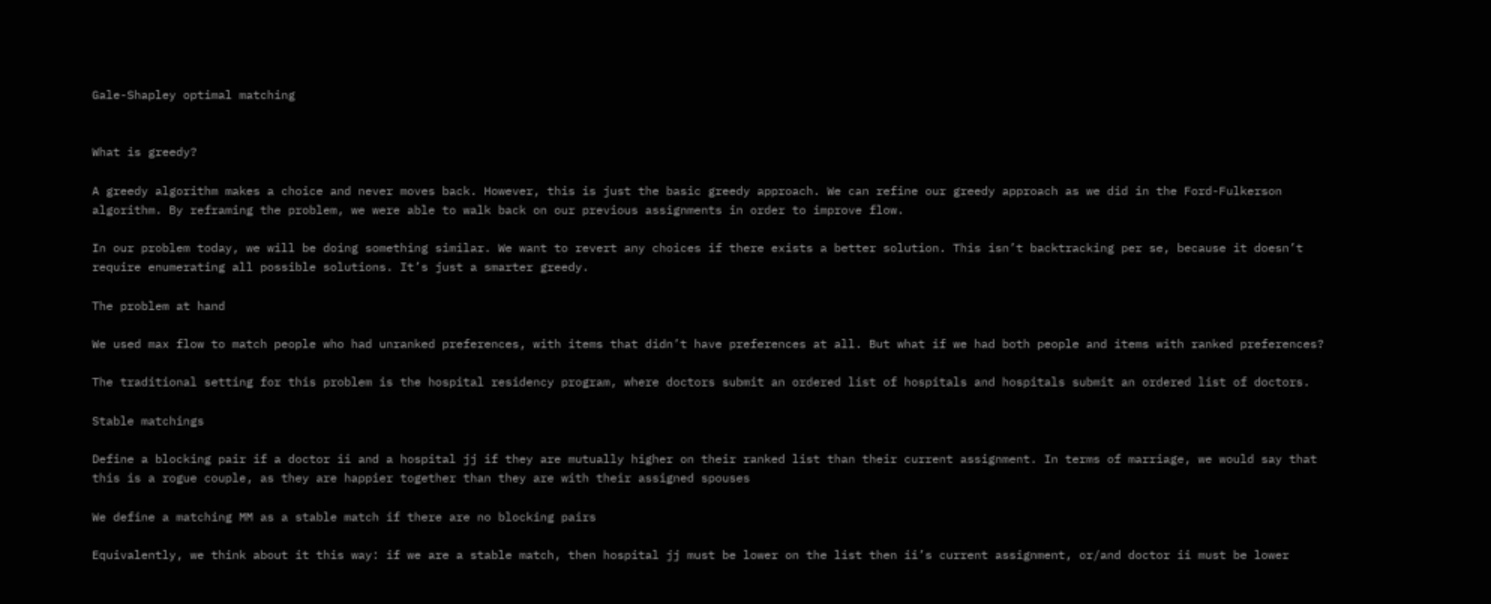Gale-Shapley optimal matching


What is greedy?

A greedy algorithm makes a choice and never moves back. However, this is just the basic greedy approach. We can refine our greedy approach as we did in the Ford-Fulkerson algorithm. By reframing the problem, we were able to walk back on our previous assignments in order to improve flow.

In our problem today, we will be doing something similar. We want to revert any choices if there exists a better solution. This isn’t backtracking per se, because it doesn’t require enumerating all possible solutions. It’s just a smarter greedy.

The problem at hand

We used max flow to match people who had unranked preferences, with items that didn’t have preferences at all. But what if we had both people and items with ranked preferences?

The traditional setting for this problem is the hospital residency program, where doctors submit an ordered list of hospitals and hospitals submit an ordered list of doctors.

Stable matchings

Define a blocking pair if a doctor ii and a hospital jj if they are mutually higher on their ranked list than their current assignment. In terms of marriage, we would say that this is a rogue couple, as they are happier together than they are with their assigned spouses

We define a matching MM as a stable match if there are no blocking pairs

Equivalently, we think about it this way: if we are a stable match, then hospital jj must be lower on the list then ii’s current assignment, or/and doctor ii must be lower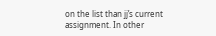on the list than jj’s current assignment. In other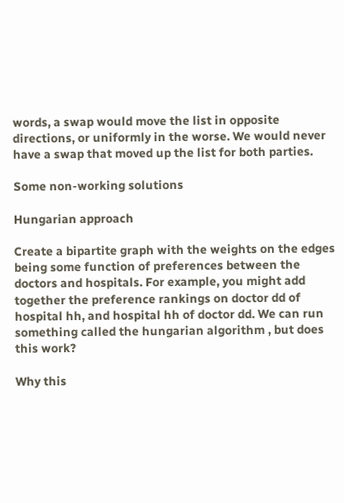words, a swap would move the list in opposite directions, or uniformly in the worse. We would never have a swap that moved up the list for both parties.

Some non-working solutions

Hungarian approach

Create a bipartite graph with the weights on the edges being some function of preferences between the doctors and hospitals. For example, you might add together the preference rankings on doctor dd of hospital hh, and hospital hh of doctor dd. We can run something called the hungarian algorithm , but does this work?

Why this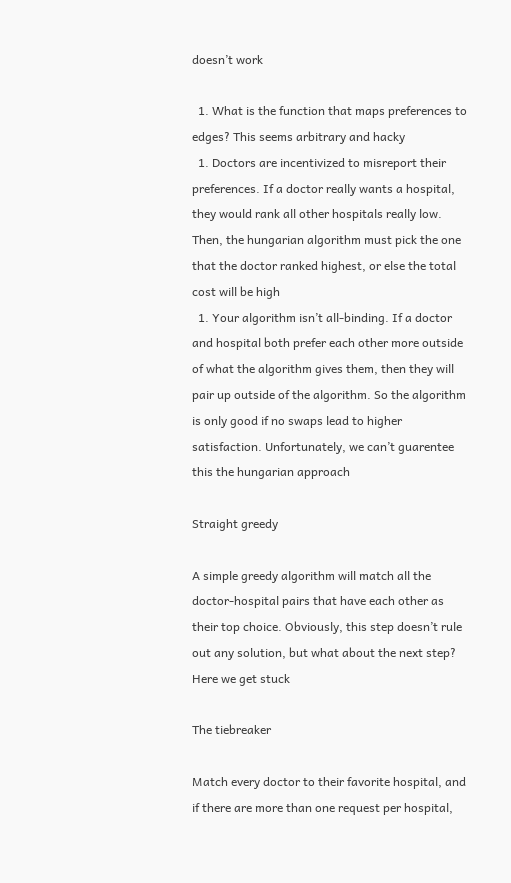doesn’t work

  1. What is the function that maps preferences to edges? This seems arbitrary and hacky
  1. Doctors are incentivized to misreport their preferences. If a doctor really wants a hospital, they would rank all other hospitals really low. Then, the hungarian algorithm must pick the one that the doctor ranked highest, or else the total cost will be high
  1. Your algorithm isn’t all-binding. If a doctor and hospital both prefer each other more outside of what the algorithm gives them, then they will pair up outside of the algorithm. So the algorithm is only good if no swaps lead to higher satisfaction. Unfortunately, we can’t guarentee this the hungarian approach

Straight greedy

A simple greedy algorithm will match all the doctor-hospital pairs that have each other as their top choice. Obviously, this step doesn’t rule out any solution, but what about the next step? Here we get stuck

The tiebreaker

Match every doctor to their favorite hospital, and if there are more than one request per hospital,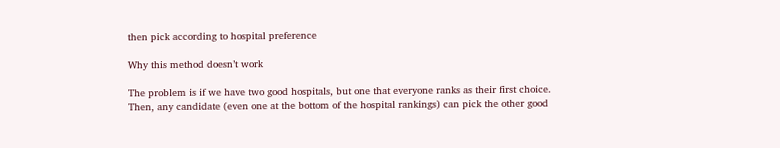then pick according to hospital preference

Why this method doesn’t work

The problem is if we have two good hospitals, but one that everyone ranks as their first choice. Then, any candidate (even one at the bottom of the hospital rankings) can pick the other good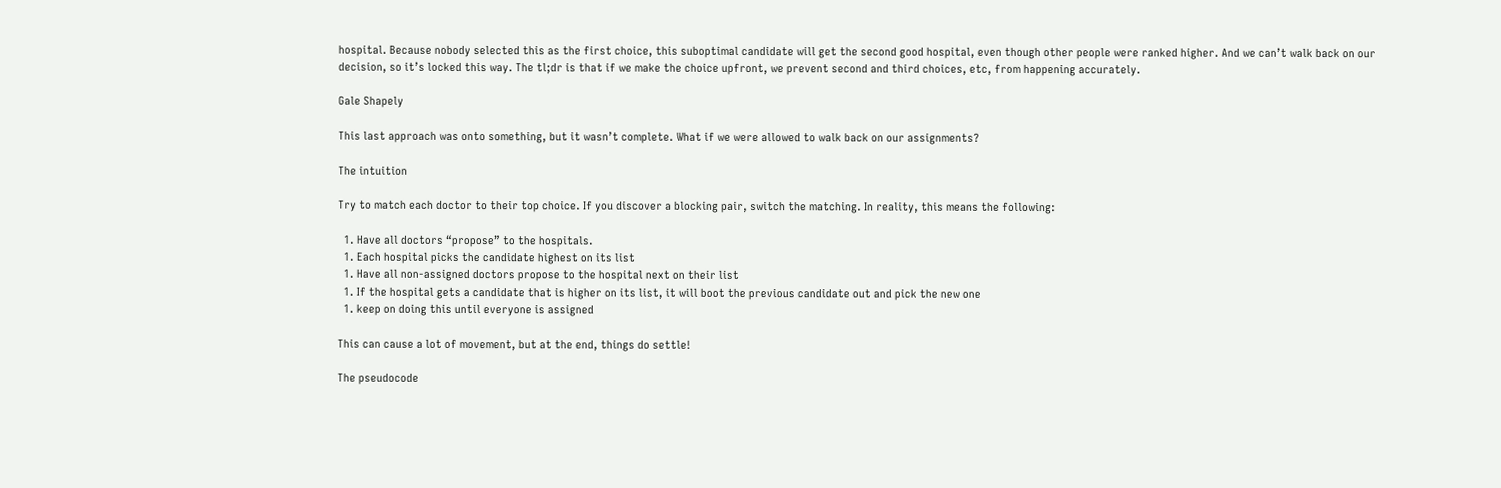hospital. Because nobody selected this as the first choice, this suboptimal candidate will get the second good hospital, even though other people were ranked higher. And we can’t walk back on our decision, so it’s locked this way. The tl;dr is that if we make the choice upfront, we prevent second and third choices, etc, from happening accurately.

Gale Shapely

This last approach was onto something, but it wasn’t complete. What if we were allowed to walk back on our assignments?

The intuition

Try to match each doctor to their top choice. If you discover a blocking pair, switch the matching. In reality, this means the following:

  1. Have all doctors “propose” to the hospitals.
  1. Each hospital picks the candidate highest on its list
  1. Have all non-assigned doctors propose to the hospital next on their list
  1. If the hospital gets a candidate that is higher on its list, it will boot the previous candidate out and pick the new one
  1. keep on doing this until everyone is assigned

This can cause a lot of movement, but at the end, things do settle!

The pseudocode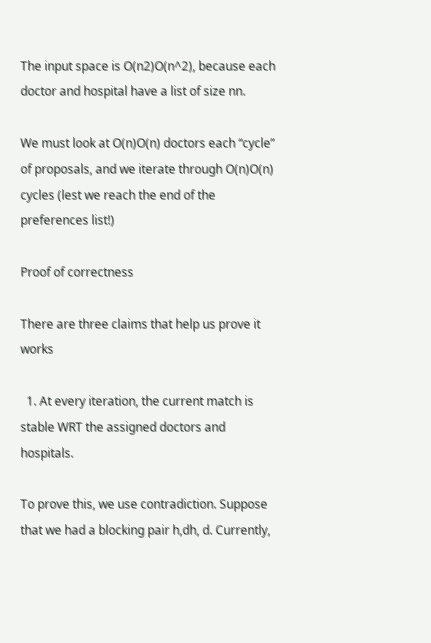The input space is O(n2)O(n^2), because each doctor and hospital have a list of size nn.

We must look at O(n)O(n) doctors each “cycle” of proposals, and we iterate through O(n)O(n) cycles (lest we reach the end of the preferences list!)

Proof of correctness

There are three claims that help us prove it works

  1. At every iteration, the current match is stable WRT the assigned doctors and hospitals.

To prove this, we use contradiction. Suppose that we had a blocking pair h,dh, d. Currently,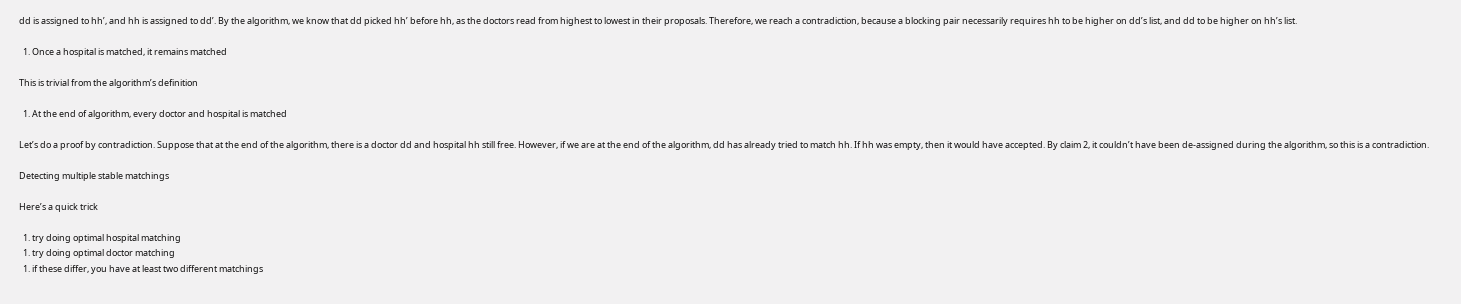dd is assigned to hh’, and hh is assigned to dd’. By the algorithm, we know that dd picked hh’ before hh, as the doctors read from highest to lowest in their proposals. Therefore, we reach a contradiction, because a blocking pair necessarily requires hh to be higher on dd’s list, and dd to be higher on hh’s list.

  1. Once a hospital is matched, it remains matched

This is trivial from the algorithm’s definition

  1. At the end of algorithm, every doctor and hospital is matched

Let’s do a proof by contradiction. Suppose that at the end of the algorithm, there is a doctor dd and hospital hh still free. However, if we are at the end of the algorithm, dd has already tried to match hh. If hh was empty, then it would have accepted. By claim 2, it couldn’t have been de-assigned during the algorithm, so this is a contradiction.

Detecting multiple stable matchings

Here’s a quick trick

  1. try doing optimal hospital matching
  1. try doing optimal doctor matching
  1. if these differ, you have at least two different matchings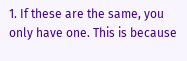1. If these are the same, you only have one. This is because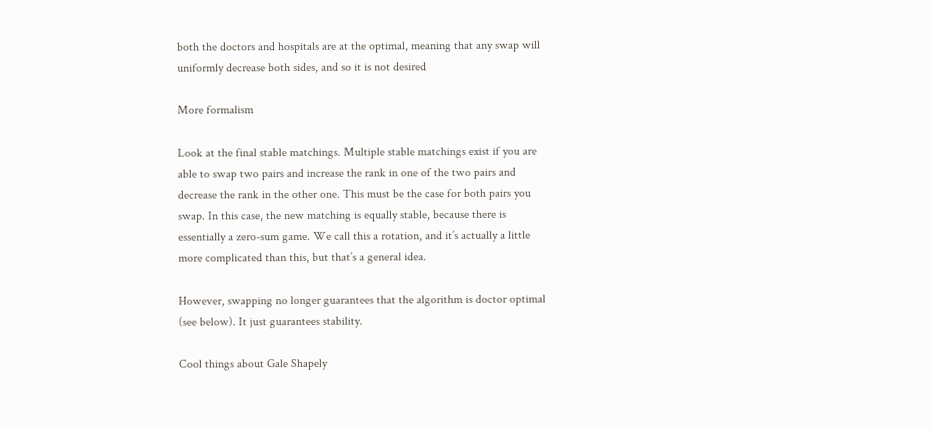both the doctors and hospitals are at the optimal, meaning that any swap will uniformly decrease both sides, and so it is not desired

More formalism

Look at the final stable matchings. Multiple stable matchings exist if you are able to swap two pairs and increase the rank in one of the two pairs and decrease the rank in the other one. This must be the case for both pairs you swap. In this case, the new matching is equally stable, because there is essentially a zero-sum game. We call this a rotation, and it’s actually a little more complicated than this, but that’s a general idea.

However, swapping no longer guarantees that the algorithm is doctor optimal (see below). It just guarantees stability.

Cool things about Gale Shapely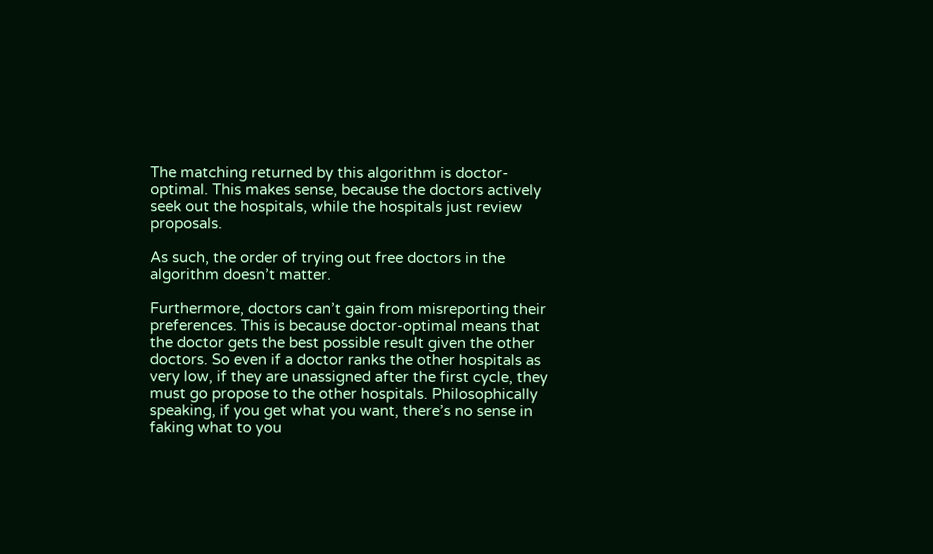The matching returned by this algorithm is doctor-optimal. This makes sense, because the doctors actively seek out the hospitals, while the hospitals just review proposals.

As such, the order of trying out free doctors in the algorithm doesn’t matter.

Furthermore, doctors can’t gain from misreporting their preferences. This is because doctor-optimal means that the doctor gets the best possible result given the other doctors. So even if a doctor ranks the other hospitals as very low, if they are unassigned after the first cycle, they must go propose to the other hospitals. Philosophically speaking, if you get what you want, there’s no sense in faking what to you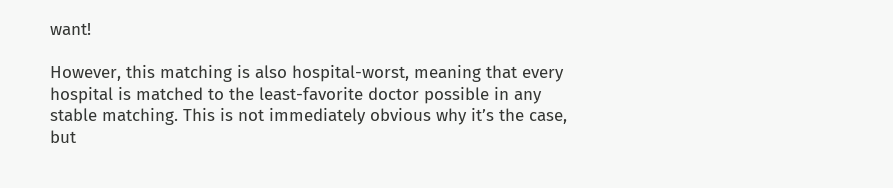want!

However, this matching is also hospital-worst, meaning that every hospital is matched to the least-favorite doctor possible in any stable matching. This is not immediately obvious why it’s the case, but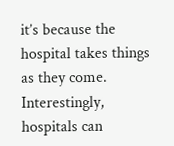it’s because the hospital takes things as they come. Interestingly, hospitals can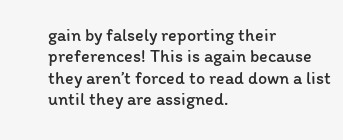gain by falsely reporting their preferences! This is again because they aren’t forced to read down a list until they are assigned.